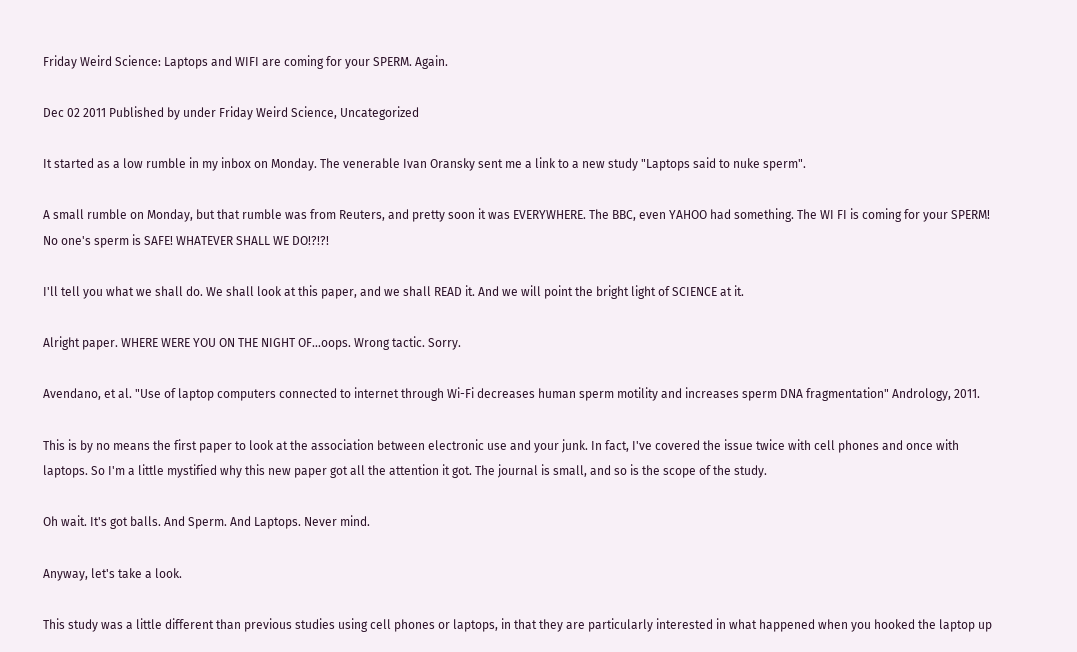Friday Weird Science: Laptops and WIFI are coming for your SPERM. Again.

Dec 02 2011 Published by under Friday Weird Science, Uncategorized

It started as a low rumble in my inbox on Monday. The venerable Ivan Oransky sent me a link to a new study "Laptops said to nuke sperm".

A small rumble on Monday, but that rumble was from Reuters, and pretty soon it was EVERYWHERE. The BBC, even YAHOO had something. The WI FI is coming for your SPERM! No one's sperm is SAFE! WHATEVER SHALL WE DO!?!?!

I'll tell you what we shall do. We shall look at this paper, and we shall READ it. And we will point the bright light of SCIENCE at it.

Alright paper. WHERE WERE YOU ON THE NIGHT OF...oops. Wrong tactic. Sorry.

Avendano, et al. "Use of laptop computers connected to internet through Wi-Fi decreases human sperm motility and increases sperm DNA fragmentation" Andrology, 2011.

This is by no means the first paper to look at the association between electronic use and your junk. In fact, I've covered the issue twice with cell phones and once with laptops. So I'm a little mystified why this new paper got all the attention it got. The journal is small, and so is the scope of the study.

Oh wait. It's got balls. And Sperm. And Laptops. Never mind.

Anyway, let's take a look.

This study was a little different than previous studies using cell phones or laptops, in that they are particularly interested in what happened when you hooked the laptop up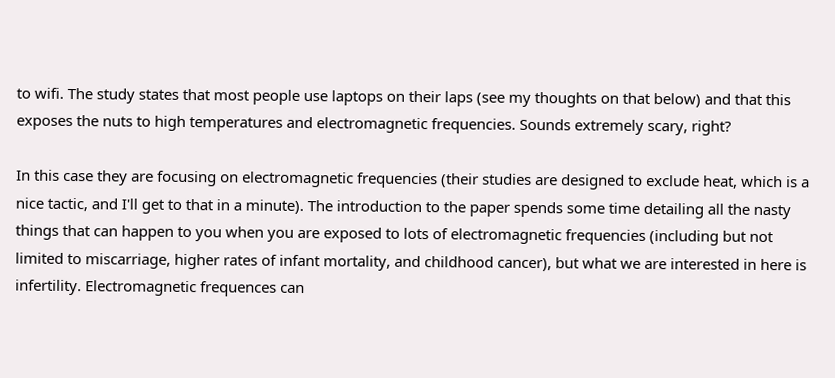to wifi. The study states that most people use laptops on their laps (see my thoughts on that below) and that this exposes the nuts to high temperatures and electromagnetic frequencies. Sounds extremely scary, right?

In this case they are focusing on electromagnetic frequencies (their studies are designed to exclude heat, which is a nice tactic, and I'll get to that in a minute). The introduction to the paper spends some time detailing all the nasty things that can happen to you when you are exposed to lots of electromagnetic frequencies (including but not limited to miscarriage, higher rates of infant mortality, and childhood cancer), but what we are interested in here is infertility. Electromagnetic frequences can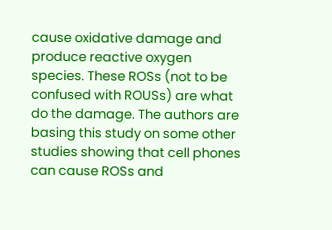cause oxidative damage and produce reactive oxygen species. These ROSs (not to be confused with ROUSs) are what do the damage. The authors are basing this study on some other studies showing that cell phones can cause ROSs and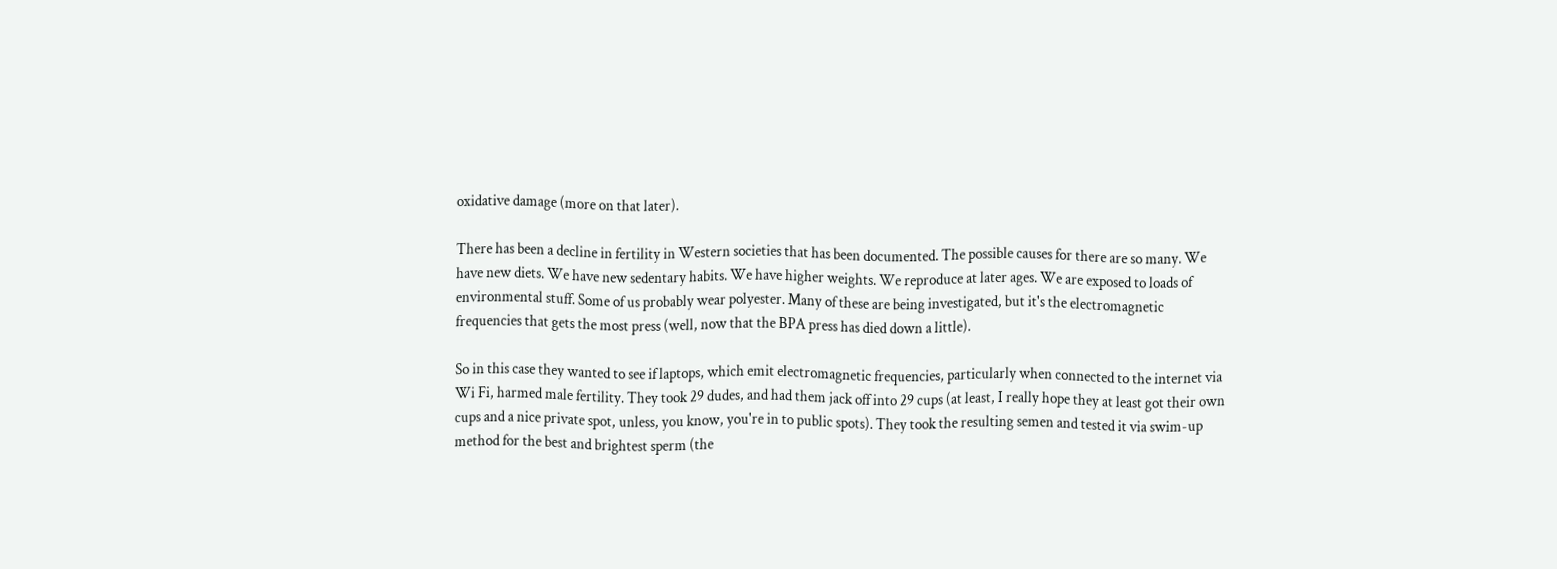oxidative damage (more on that later).

There has been a decline in fertility in Western societies that has been documented. The possible causes for there are so many. We have new diets. We have new sedentary habits. We have higher weights. We reproduce at later ages. We are exposed to loads of environmental stuff. Some of us probably wear polyester. Many of these are being investigated, but it's the electromagnetic frequencies that gets the most press (well, now that the BPA press has died down a little).

So in this case they wanted to see if laptops, which emit electromagnetic frequencies, particularly when connected to the internet via Wi Fi, harmed male fertility. They took 29 dudes, and had them jack off into 29 cups (at least, I really hope they at least got their own cups and a nice private spot, unless, you know, you're in to public spots). They took the resulting semen and tested it via swim-up method for the best and brightest sperm (the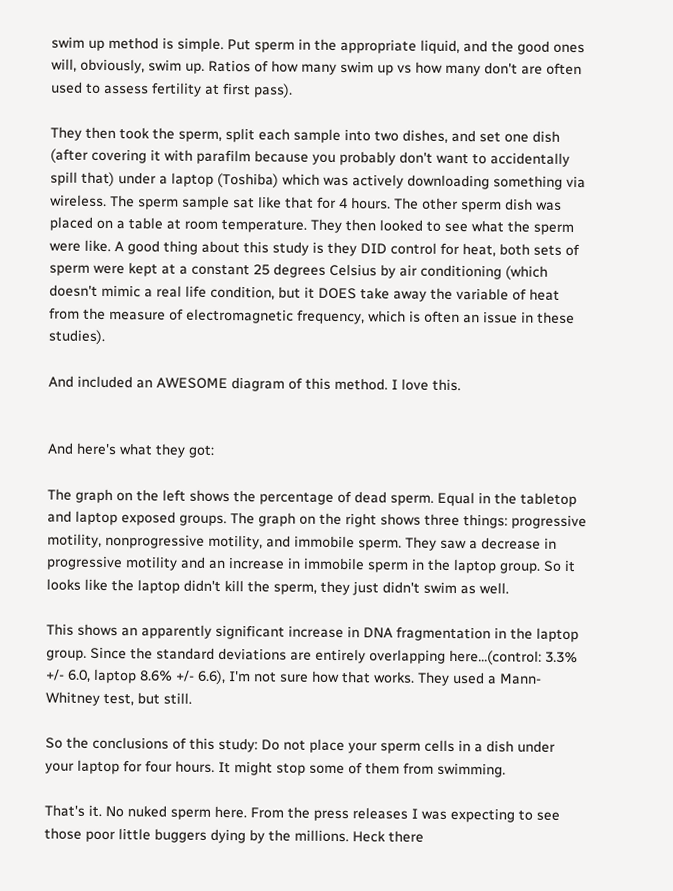swim up method is simple. Put sperm in the appropriate liquid, and the good ones will, obviously, swim up. Ratios of how many swim up vs how many don't are often used to assess fertility at first pass).

They then took the sperm, split each sample into two dishes, and set one dish (after covering it with parafilm because you probably don't want to accidentally spill that) under a laptop (Toshiba) which was actively downloading something via wireless. The sperm sample sat like that for 4 hours. The other sperm dish was placed on a table at room temperature. They then looked to see what the sperm were like. A good thing about this study is they DID control for heat, both sets of sperm were kept at a constant 25 degrees Celsius by air conditioning (which doesn't mimic a real life condition, but it DOES take away the variable of heat from the measure of electromagnetic frequency, which is often an issue in these studies).

And included an AWESOME diagram of this method. I love this.


And here's what they got:

The graph on the left shows the percentage of dead sperm. Equal in the tabletop and laptop exposed groups. The graph on the right shows three things: progressive motility, nonprogressive motility, and immobile sperm. They saw a decrease in progressive motility and an increase in immobile sperm in the laptop group. So it looks like the laptop didn't kill the sperm, they just didn't swim as well.

This shows an apparently significant increase in DNA fragmentation in the laptop group. Since the standard deviations are entirely overlapping here...(control: 3.3% +/- 6.0, laptop 8.6% +/- 6.6), I'm not sure how that works. They used a Mann-Whitney test, but still.

So the conclusions of this study: Do not place your sperm cells in a dish under your laptop for four hours. It might stop some of them from swimming.

That's it. No nuked sperm here. From the press releases I was expecting to see those poor little buggers dying by the millions. Heck there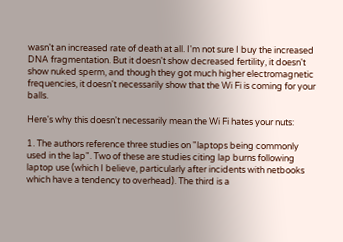wasn't an increased rate of death at all. I'm not sure I buy the increased DNA fragmentation. But it doesn't show decreased fertility, it doesn't show nuked sperm, and though they got much higher electromagnetic frequencies, it doesn't necessarily show that the Wi Fi is coming for your balls.

Here's why this doesn't necessarily mean the Wi Fi hates your nuts:

1. The authors reference three studies on "laptops being commonly used in the lap". Two of these are studies citing lap burns following laptop use (which I believe, particularly after incidents with netbooks which have a tendency to overhead). The third is a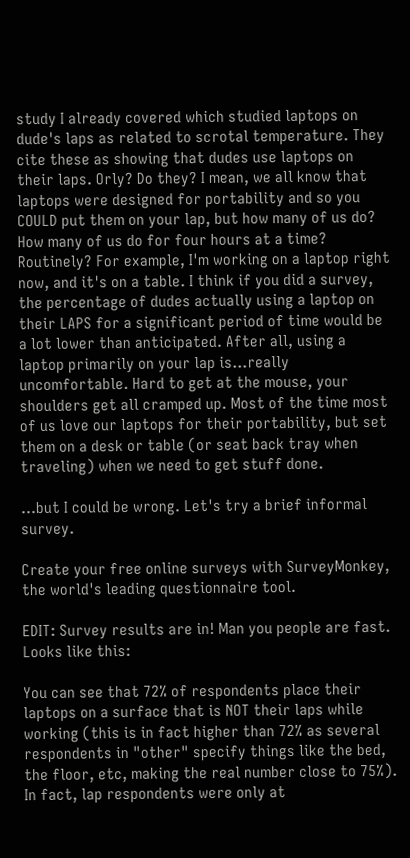study I already covered which studied laptops on dude's laps as related to scrotal temperature. They cite these as showing that dudes use laptops on their laps. Orly? Do they? I mean, we all know that laptops were designed for portability and so you COULD put them on your lap, but how many of us do? How many of us do for four hours at a time? Routinely? For example, I'm working on a laptop right now, and it's on a table. I think if you did a survey, the percentage of dudes actually using a laptop on their LAPS for a significant period of time would be a lot lower than anticipated. After all, using a laptop primarily on your lap is...really uncomfortable. Hard to get at the mouse, your shoulders get all cramped up. Most of the time most of us love our laptops for their portability, but set them on a desk or table (or seat back tray when traveling) when we need to get stuff done.

...but I could be wrong. Let's try a brief informal survey.

Create your free online surveys with SurveyMonkey, the world's leading questionnaire tool.

EDIT: Survey results are in! Man you people are fast. Looks like this:

You can see that 72% of respondents place their laptops on a surface that is NOT their laps while working (this is in fact higher than 72% as several respondents in "other" specify things like the bed, the floor, etc, making the real number close to 75%). In fact, lap respondents were only at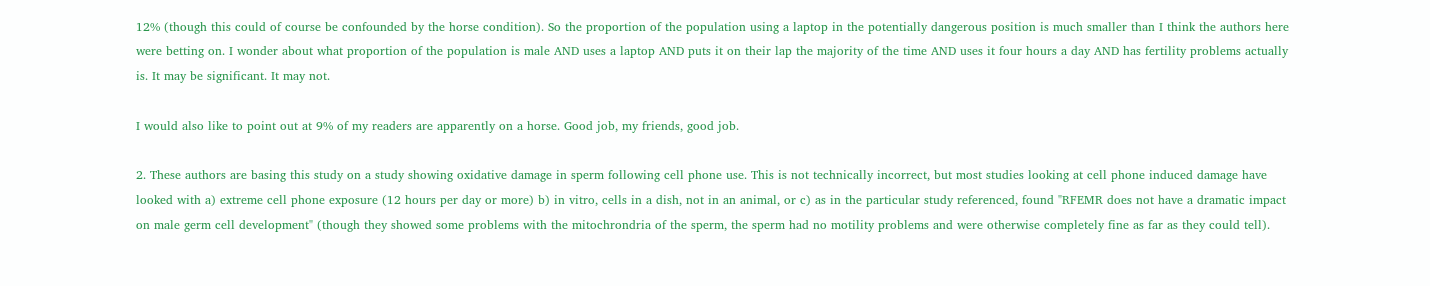12% (though this could of course be confounded by the horse condition). So the proportion of the population using a laptop in the potentially dangerous position is much smaller than I think the authors here were betting on. I wonder about what proportion of the population is male AND uses a laptop AND puts it on their lap the majority of the time AND uses it four hours a day AND has fertility problems actually is. It may be significant. It may not.

I would also like to point out at 9% of my readers are apparently on a horse. Good job, my friends, good job.

2. These authors are basing this study on a study showing oxidative damage in sperm following cell phone use. This is not technically incorrect, but most studies looking at cell phone induced damage have looked with a) extreme cell phone exposure (12 hours per day or more) b) in vitro, cells in a dish, not in an animal, or c) as in the particular study referenced, found "RFEMR does not have a dramatic impact on male germ cell development" (though they showed some problems with the mitochrondria of the sperm, the sperm had no motility problems and were otherwise completely fine as far as they could tell).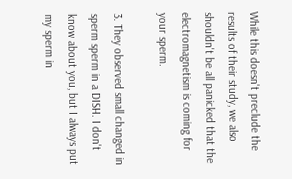While this doesn't preclude the results of their study, we also shouldn't be all panicked that the electromagnetism is coming for your sperm.

3. They observed small changed in sperm sperm in a DISH. I don't know about you, but I always put my sperm in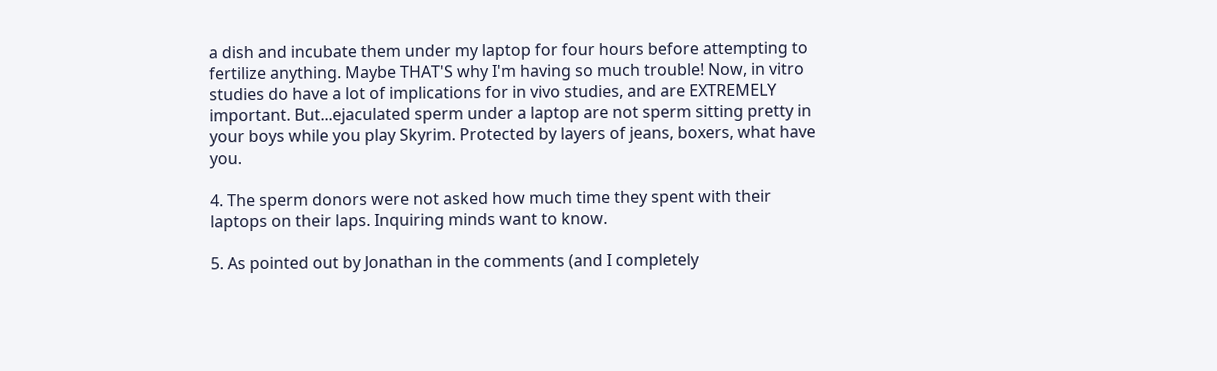a dish and incubate them under my laptop for four hours before attempting to fertilize anything. Maybe THAT'S why I'm having so much trouble! Now, in vitro studies do have a lot of implications for in vivo studies, and are EXTREMELY important. But...ejaculated sperm under a laptop are not sperm sitting pretty in your boys while you play Skyrim. Protected by layers of jeans, boxers, what have you.

4. The sperm donors were not asked how much time they spent with their laptops on their laps. Inquiring minds want to know.

5. As pointed out by Jonathan in the comments (and I completely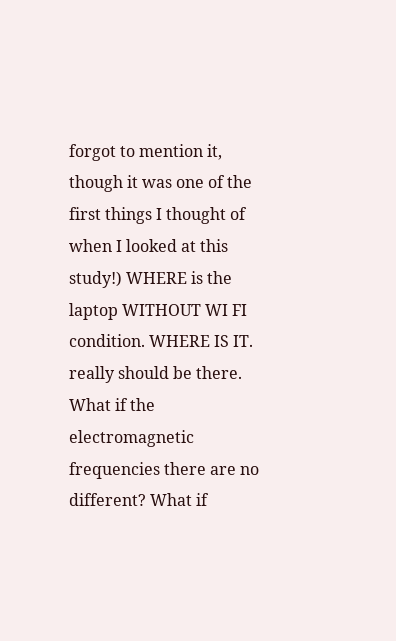forgot to mention it, though it was one of the first things I thought of when I looked at this study!) WHERE is the laptop WITHOUT WI FI condition. WHERE IS IT. really should be there. What if the electromagnetic frequencies there are no different? What if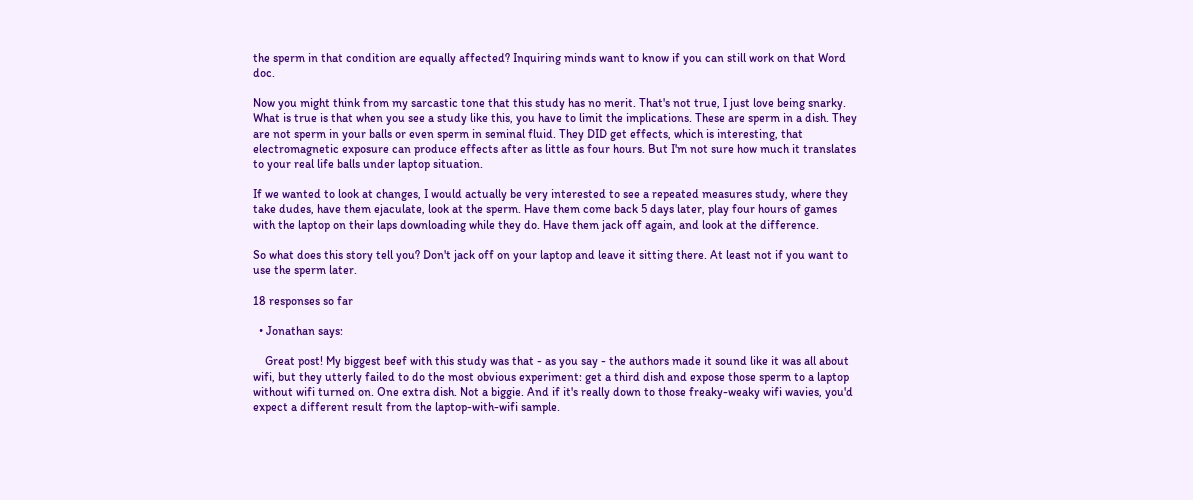the sperm in that condition are equally affected? Inquiring minds want to know if you can still work on that Word doc.

Now you might think from my sarcastic tone that this study has no merit. That's not true, I just love being snarky. What is true is that when you see a study like this, you have to limit the implications. These are sperm in a dish. They are not sperm in your balls or even sperm in seminal fluid. They DID get effects, which is interesting, that electromagnetic exposure can produce effects after as little as four hours. But I'm not sure how much it translates to your real life balls under laptop situation.

If we wanted to look at changes, I would actually be very interested to see a repeated measures study, where they take dudes, have them ejaculate, look at the sperm. Have them come back 5 days later, play four hours of games with the laptop on their laps downloading while they do. Have them jack off again, and look at the difference.

So what does this story tell you? Don't jack off on your laptop and leave it sitting there. At least not if you want to use the sperm later.

18 responses so far

  • Jonathan says:

    Great post! My biggest beef with this study was that - as you say - the authors made it sound like it was all about wifi, but they utterly failed to do the most obvious experiment: get a third dish and expose those sperm to a laptop without wifi turned on. One extra dish. Not a biggie. And if it's really down to those freaky-weaky wifi wavies, you'd expect a different result from the laptop-with-wifi sample.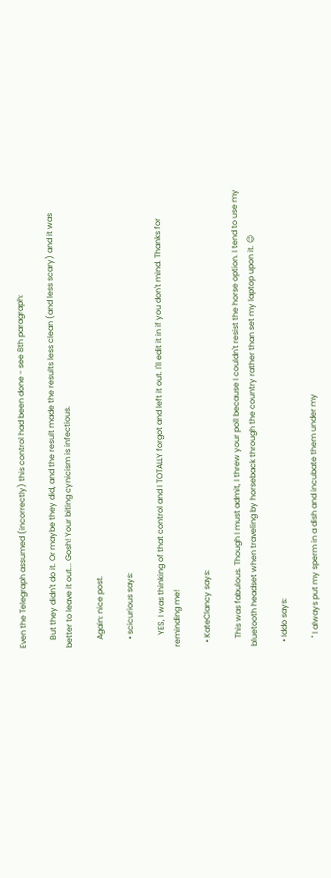Even the Telegraph assumed (incorrectly) this control had been done - see 8th paragraph:

    But they didn't do it. Or maybe they did, and the result made the results less clean (and less scary) and it was better to leave it out... Gosh! Your biting cynicism is infectious.

    Again: nice post.

    • scicurious says:

      YES, I was thinking of that control and I TOTALLY forgot and left it out. I'll edit it in if you don't mind. Thanks for reminding me!

  • KateClancy says:

    This was fabulous. Though I must admit, I threw your poll because I couldn't resist the horse option. I tend to use my bluetooth headset when traveling by horseback through the country rather than set my laptop upon it. 😉

  • Iddo says:

    " I always put my sperm in a dish and incubate them under my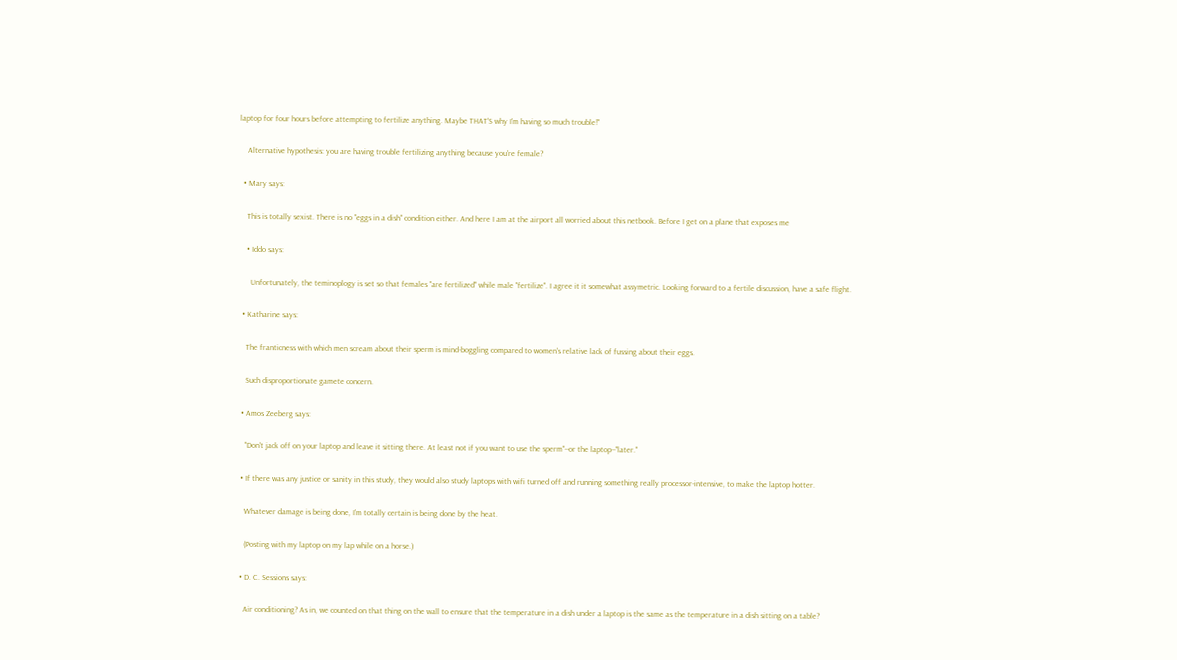laptop for four hours before attempting to fertilize anything. Maybe THAT'S why I'm having so much trouble!"

    Alternative hypothesis: you are having trouble fertilizing anything because you're female?

  • Mary says:

    This is totally sexist. There is no "eggs in a dish" condition either. And here I am at the airport all worried about this netbook. Before I get on a plane that exposes me

    • Iddo says:

      Unfortunately, the teminoplogy is set so that females "are fertilized" while male "fertilize". I agree it it somewhat assymetric. Looking forward to a fertile discussion, have a safe flight.

  • Katharine says:

    The franticness with which men scream about their sperm is mind-boggling compared to women's relative lack of fussing about their eggs.

    Such disproportionate gamete concern.

  • Amos Zeeberg says:

    "Don't jack off on your laptop and leave it sitting there. At least not if you want to use the sperm"--or the laptop--"later."

  • If there was any justice or sanity in this study, they would also study laptops with wifi turned off and running something really processor-intensive, to make the laptop hotter.

    Whatever damage is being done, I'm totally certain is being done by the heat.

    (Posting with my laptop on my lap while on a horse.)

  • D. C. Sessions says:

    Air conditioning? As in, we counted on that thing on the wall to ensure that the temperature in a dish under a laptop is the same as the temperature in a dish sitting on a table?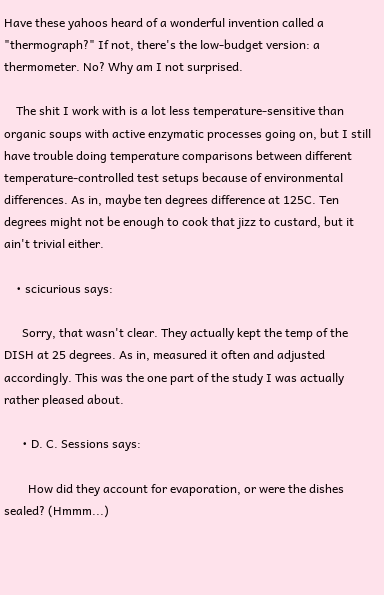Have these yahoos heard of a wonderful invention called a "thermograph?" If not, there's the low-budget version: a thermometer. No? Why am I not surprised.

    The shit I work with is a lot less temperature-sensitive than organic soups with active enzymatic processes going on, but I still have trouble doing temperature comparisons between different temperature-controlled test setups because of environmental differences. As in, maybe ten degrees difference at 125C. Ten degrees might not be enough to cook that jizz to custard, but it ain't trivial either.

    • scicurious says:

      Sorry, that wasn't clear. They actually kept the temp of the DISH at 25 degrees. As in, measured it often and adjusted accordingly. This was the one part of the study I was actually rather pleased about.

      • D. C. Sessions says:

        How did they account for evaporation, or were the dishes sealed? (Hmmm...)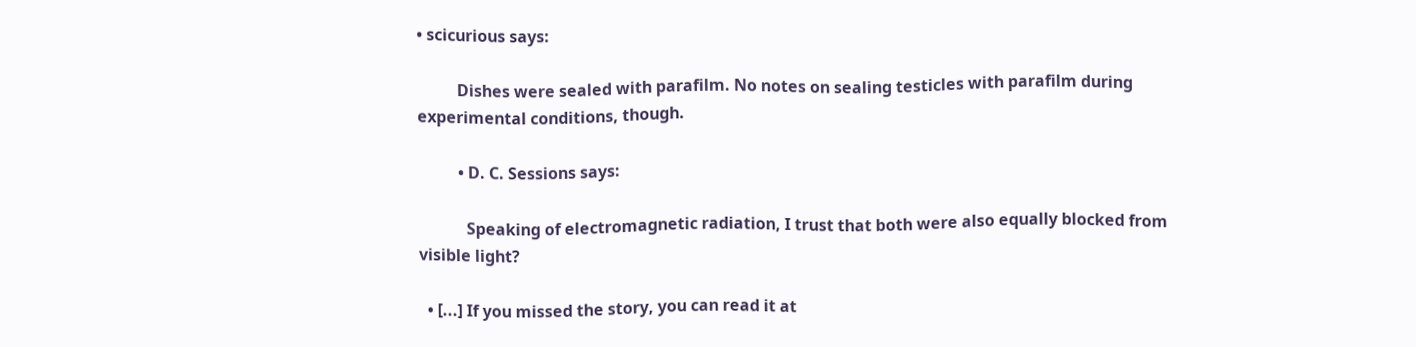• scicurious says:

          Dishes were sealed with parafilm. No notes on sealing testicles with parafilm during experimental conditions, though.

          • D. C. Sessions says:

            Speaking of electromagnetic radiation, I trust that both were also equally blocked from visible light?

  • [...] If you missed the story, you can read it at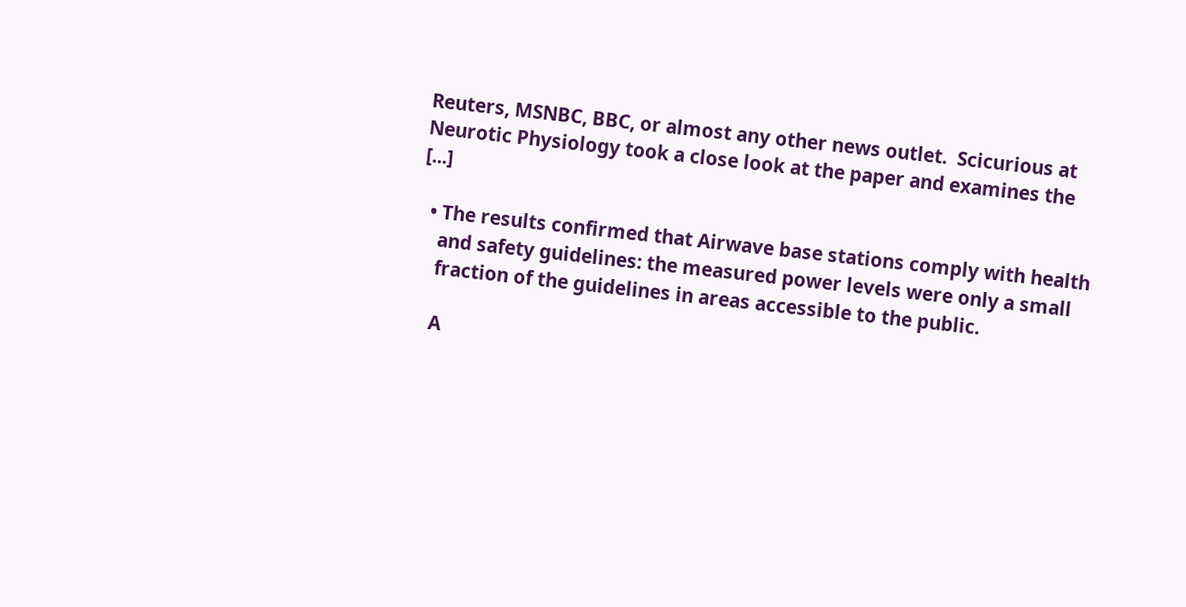Reuters, MSNBC, BBC, or almost any other news outlet.  Scicurious at Neurotic Physiology took a close look at the paper and examines the [...]

  • The results confirmed that Airwave base stations comply with health
    and safety guidelines: the measured power levels were only a small
    fraction of the guidelines in areas accessible to the public.

    A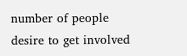number of people desire to get involved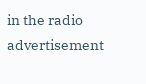in the radio advertisement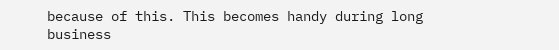because of this. This becomes handy during long business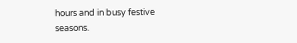hours and in busy festive seasons.